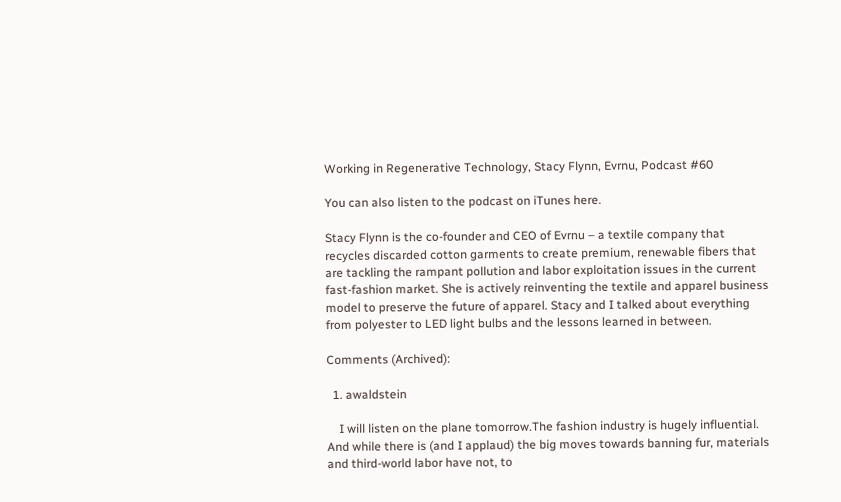Working in Regenerative Technology, Stacy Flynn, Evrnu, Podcast #60

You can also listen to the podcast on iTunes here.

Stacy Flynn is the co-founder and CEO of Evrnu – a textile company that recycles discarded cotton garments to create premium, renewable fibers that are tackling the rampant pollution and labor exploitation issues in the current fast-fashion market. She is actively reinventing the textile and apparel business model to preserve the future of apparel. Stacy and I talked about everything from polyester to LED light bulbs and the lessons learned in between.

Comments (Archived):

  1. awaldstein

    I will listen on the plane tomorrow.The fashion industry is hugely influential. And while there is (and I applaud) the big moves towards banning fur, materials and third-world labor have not, to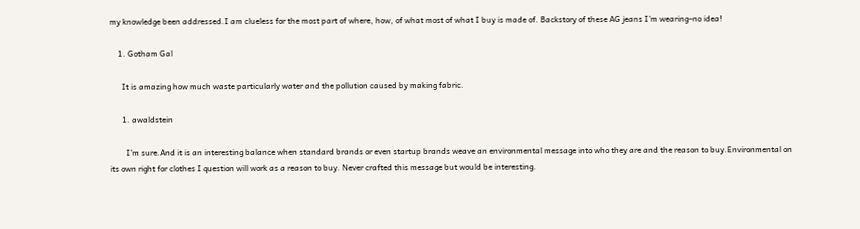my knowledge been addressed.I am clueless for the most part of where, how, of what most of what I buy is made of. Backstory of these AG jeans I’m wearing–no idea!

    1. Gotham Gal

      It is amazing how much waste particularly water and the pollution caused by making fabric.

      1. awaldstein

        I’m sure.And it is an interesting balance when standard brands or even startup brands weave an environmental message into who they are and the reason to buy.Environmental on its own right for clothes I question will work as a reason to buy. Never crafted this message but would be interesting.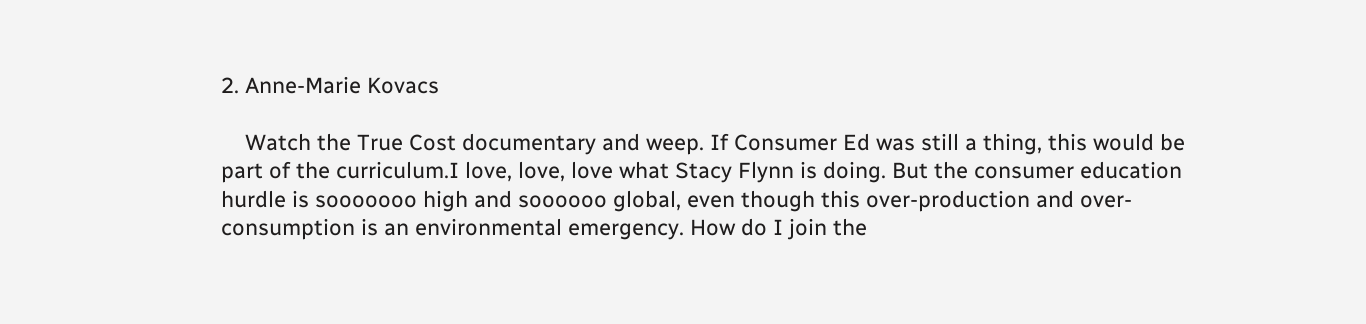2. Anne-Marie Kovacs

    Watch the True Cost documentary and weep. If Consumer Ed was still a thing, this would be part of the curriculum.I love, love, love what Stacy Flynn is doing. But the consumer education hurdle is sooooooo high and soooooo global, even though this over-production and over-consumption is an environmental emergency. How do I join the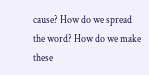cause? How do we spread the word? How do we make these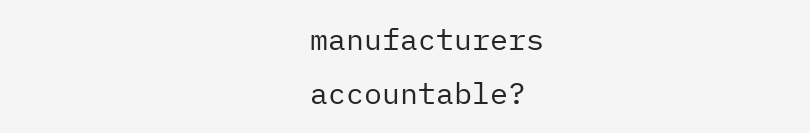manufacturers accountable?